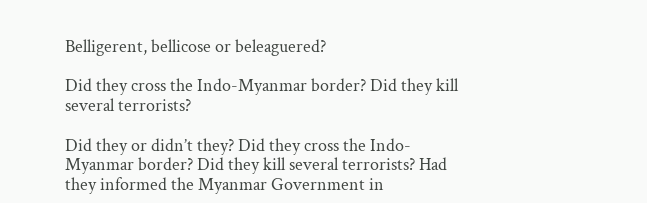Belligerent, bellicose or beleaguered?

Did they cross the Indo-Myanmar border? Did they kill several terrorists?

Did they or didn’t they? Did they cross the Indo-Myanmar border? Did they kill several terrorists? Had they informed the Myanmar Government in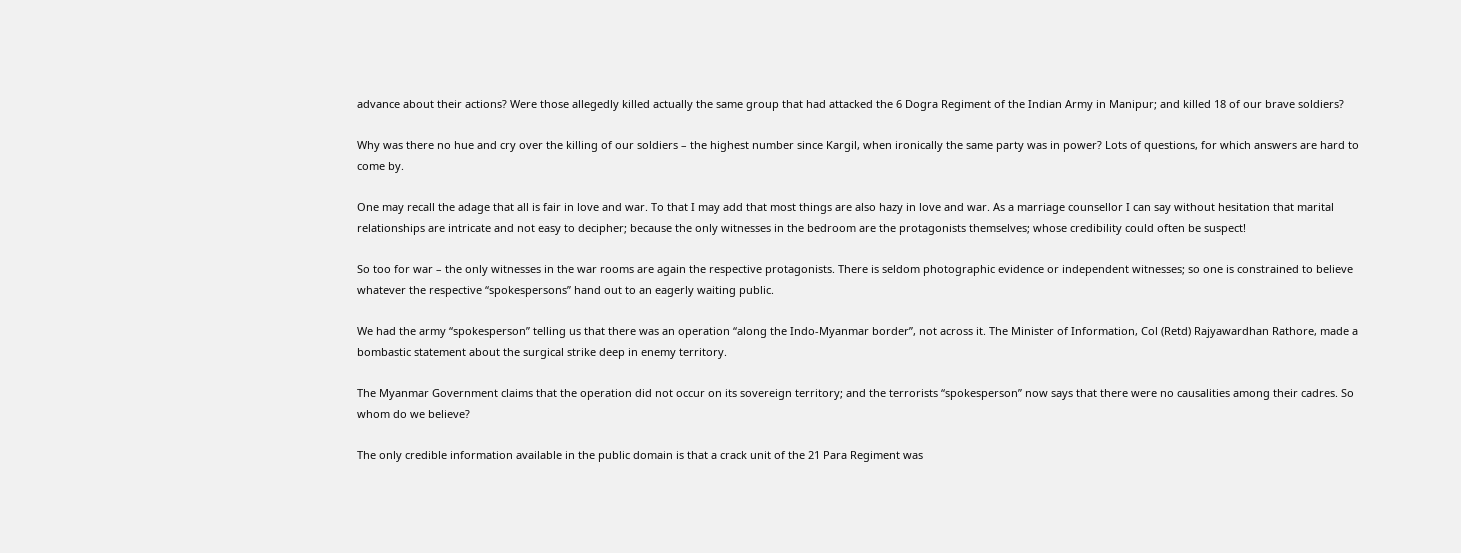advance about their actions? Were those allegedly killed actually the same group that had attacked the 6 Dogra Regiment of the Indian Army in Manipur; and killed 18 of our brave soldiers?

Why was there no hue and cry over the killing of our soldiers – the highest number since Kargil, when ironically the same party was in power? Lots of questions, for which answers are hard to come by.

One may recall the adage that all is fair in love and war. To that I may add that most things are also hazy in love and war. As a marriage counsellor I can say without hesitation that marital relationships are intricate and not easy to decipher; because the only witnesses in the bedroom are the protagonists themselves; whose credibility could often be suspect!

So too for war – the only witnesses in the war rooms are again the respective protagonists. There is seldom photographic evidence or independent witnesses; so one is constrained to believe whatever the respective “spokespersons” hand out to an eagerly waiting public.

We had the army “spokesperson” telling us that there was an operation “along the Indo-Myanmar border”, not across it. The Minister of Information, Col (Retd) Rajyawardhan Rathore, made a bombastic statement about the surgical strike deep in enemy territory.

The Myanmar Government claims that the operation did not occur on its sovereign territory; and the terrorists “spokesperson” now says that there were no causalities among their cadres. So whom do we believe?

The only credible information available in the public domain is that a crack unit of the 21 Para Regiment was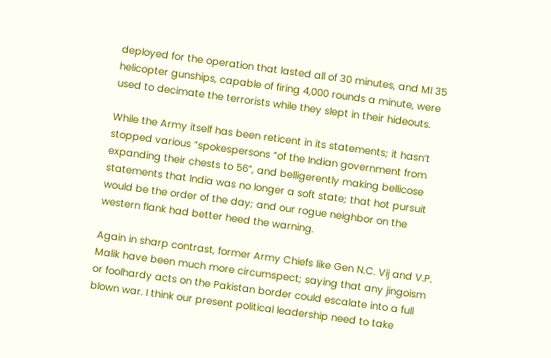deployed for the operation that lasted all of 30 minutes, and MI 35 helicopter gunships, capable of firing 4,000 rounds a minute, were used to decimate the terrorists while they slept in their hideouts.

While the Army itself has been reticent in its statements; it hasn’t stopped various “spokespersons “of the Indian government from expanding their chests to 56”, and belligerently making bellicose statements that India was no longer a soft state; that hot pursuit would be the order of the day; and our rogue neighbor on the western flank had better heed the warning.

Again in sharp contrast, former Army Chiefs like Gen N.C. Vij and V.P. Malik have been much more circumspect; saying that any jingoism or foolhardy acts on the Pakistan border could escalate into a full blown war. I think our present political leadership need to take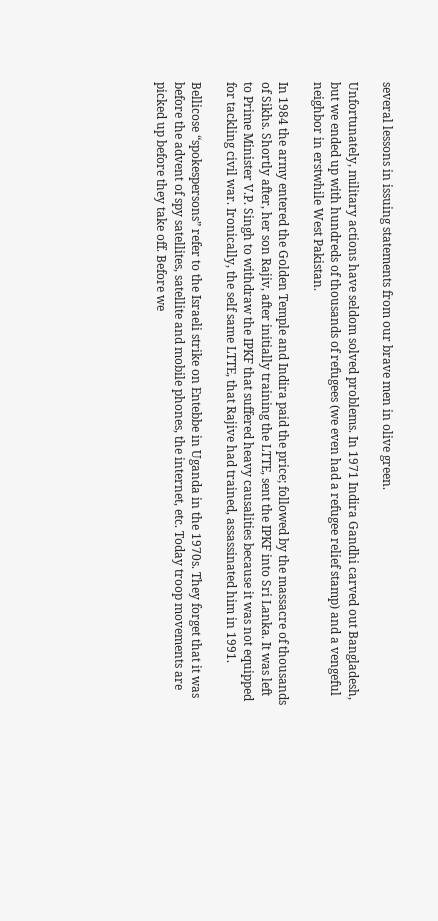several lessons in issuing statements from our brave men in olive green.

Unfortunately, military actions have seldom solved problems. In 1971 Indira Gandhi carved out Bangladesh, but we ended up with hundreds of thousands of refugees (we even had a refugee relief stamp) and a vengeful neighbor in erstwhile West Pakistan.

In 1984 the army entered the Golden Temple and Indira paid the price; followed by the massacre of thousands of Sikhs. Shortly after, her son Rajiv, after initially training the LTTE, sent the IPKF into Sri Lanka. It was left to Prime Minister V.P. Singh to withdraw the IPKF that suffered heavy causalities because it was not equipped for tackling civil war. Ironically, the self same LTTE, that Rajive had trained, assassinated him in 1991.

Bellicose “spokespersons” refer to the Israeli strike on Entebbe in Uganda in the 1970s. They forget that it was before the advent of spy satellites, satellite and mobile phones, the internet, etc. Today troop movements are picked up before they take off. Before we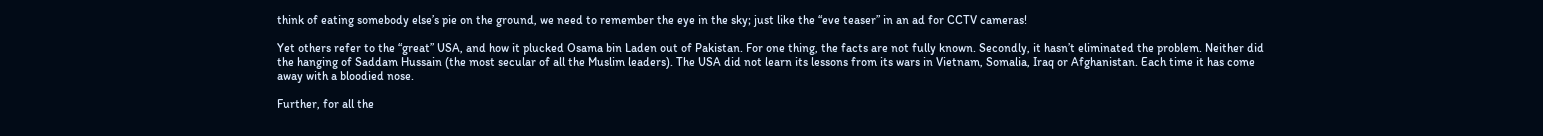think of eating somebody else’s pie on the ground, we need to remember the eye in the sky; just like the “eve teaser” in an ad for CCTV cameras!

Yet others refer to the “great” USA, and how it plucked Osama bin Laden out of Pakistan. For one thing, the facts are not fully known. Secondly, it hasn’t eliminated the problem. Neither did the hanging of Saddam Hussain (the most secular of all the Muslim leaders). The USA did not learn its lessons from its wars in Vietnam, Somalia, Iraq or Afghanistan. Each time it has come away with a bloodied nose.

Further, for all the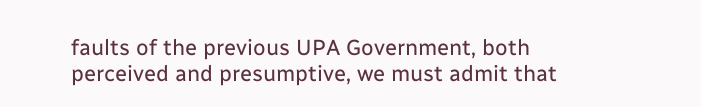faults of the previous UPA Government, both perceived and presumptive, we must admit that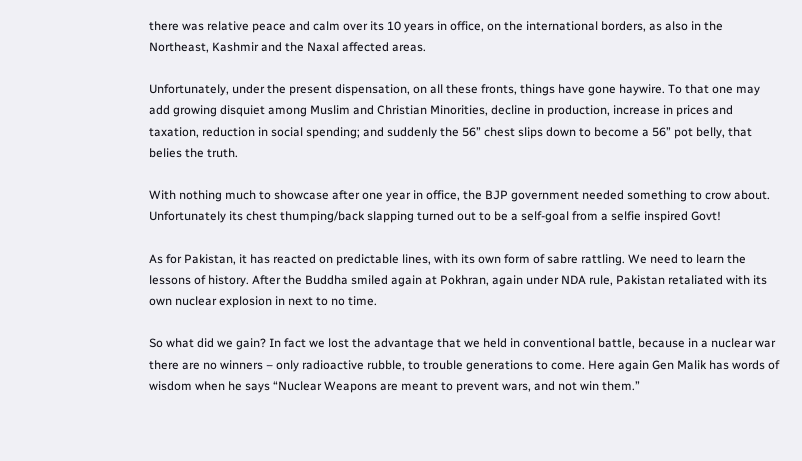there was relative peace and calm over its 10 years in office, on the international borders, as also in the Northeast, Kashmir and the Naxal affected areas.

Unfortunately, under the present dispensation, on all these fronts, things have gone haywire. To that one may add growing disquiet among Muslim and Christian Minorities, decline in production, increase in prices and taxation, reduction in social spending; and suddenly the 56” chest slips down to become a 56” pot belly, that belies the truth.

With nothing much to showcase after one year in office, the BJP government needed something to crow about. Unfortunately its chest thumping/back slapping turned out to be a self-goal from a selfie inspired Govt!

As for Pakistan, it has reacted on predictable lines, with its own form of sabre rattling. We need to learn the lessons of history. After the Buddha smiled again at Pokhran, again under NDA rule, Pakistan retaliated with its own nuclear explosion in next to no time.

So what did we gain? In fact we lost the advantage that we held in conventional battle, because in a nuclear war there are no winners – only radioactive rubble, to trouble generations to come. Here again Gen Malik has words of wisdom when he says “Nuclear Weapons are meant to prevent wars, and not win them.”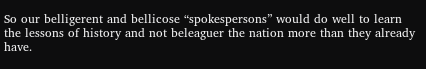So our belligerent and bellicose “spokespersons” would do well to learn the lessons of history and not beleaguer the nation more than they already have.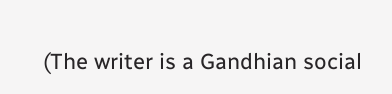(The writer is a Gandhian social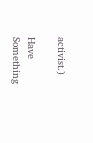activist.)

Have Something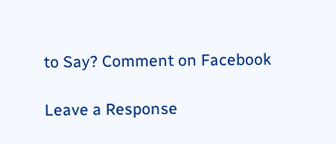to Say? Comment on Facebook

Leave a Response